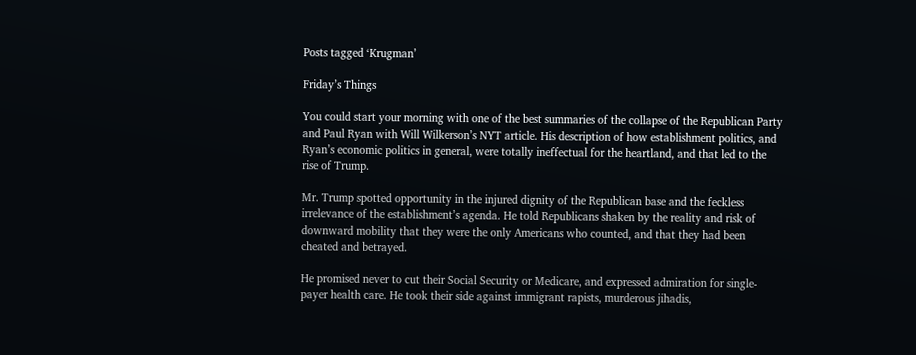Posts tagged ‘Krugman’

Friday’s Things

You could start your morning with one of the best summaries of the collapse of the Republican Party and Paul Ryan with Will Wilkerson’s NYT article. His description of how establishment politics, and Ryan’s economic politics in general, were totally ineffectual for the heartland, and that led to the rise of Trump.

Mr. Trump spotted opportunity in the injured dignity of the Republican base and the feckless irrelevance of the establishment’s agenda. He told Republicans shaken by the reality and risk of downward mobility that they were the only Americans who counted, and that they had been cheated and betrayed.

He promised never to cut their Social Security or Medicare, and expressed admiration for single-payer health care. He took their side against immigrant rapists, murderous jihadis,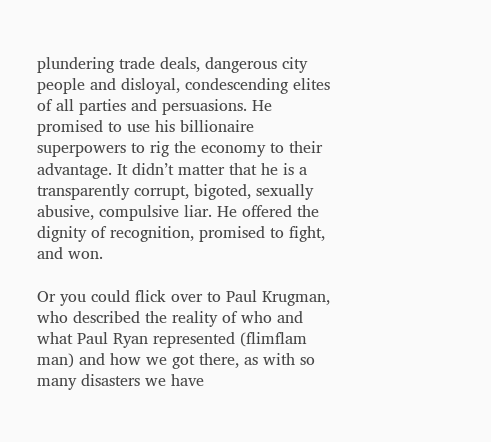plundering trade deals, dangerous city people and disloyal, condescending elites of all parties and persuasions. He promised to use his billionaire superpowers to rig the economy to their advantage. It didn’t matter that he is a transparently corrupt, bigoted, sexually abusive, compulsive liar. He offered the dignity of recognition, promised to fight, and won.

Or you could flick over to Paul Krugman, who described the reality of who and what Paul Ryan represented (flimflam man) and how we got there, as with so many disasters we have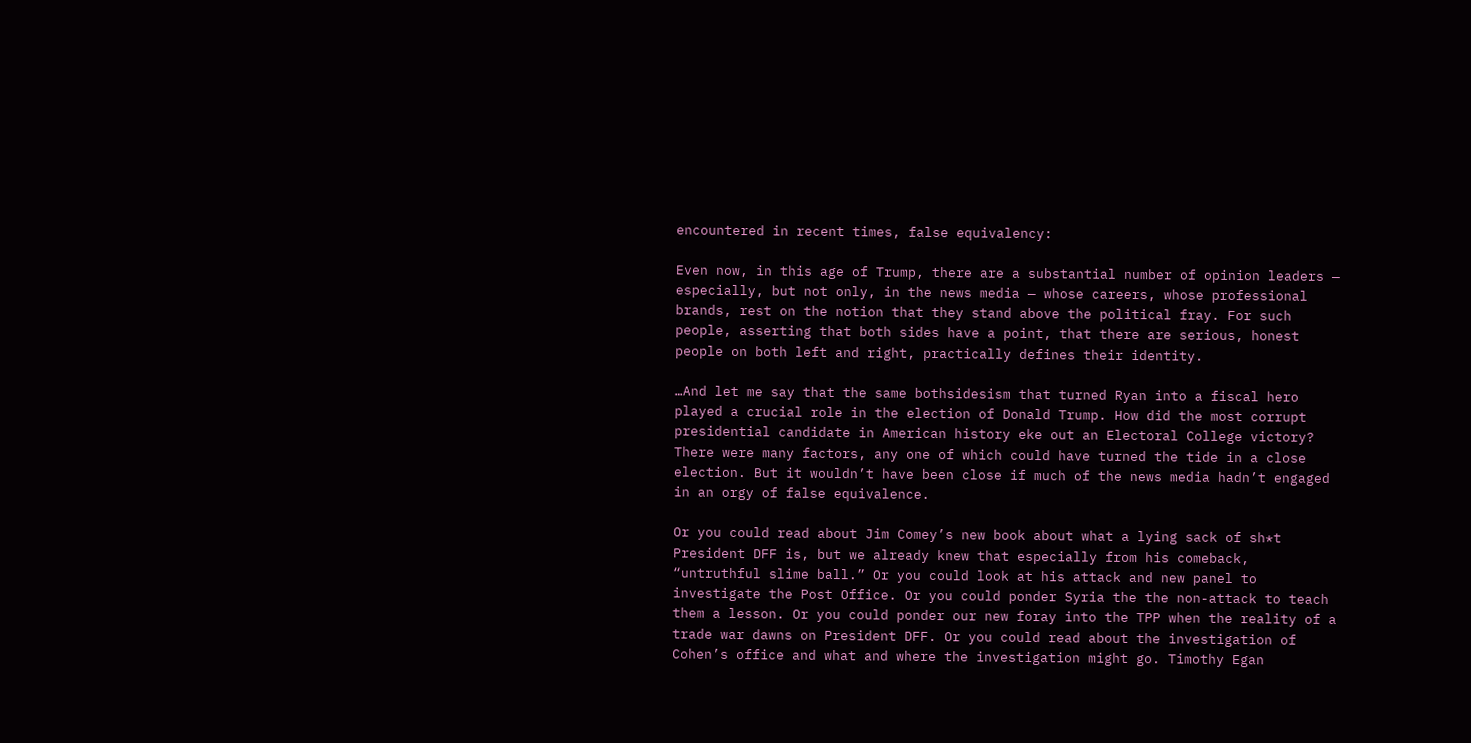encountered in recent times, false equivalency:

Even now, in this age of Trump, there are a substantial number of opinion leaders — especially, but not only, in the news media — whose careers, whose professional brands, rest on the notion that they stand above the political fray. For such people, asserting that both sides have a point, that there are serious, honest people on both left and right, practically defines their identity.

…And let me say that the same bothsidesism that turned Ryan into a fiscal hero played a crucial role in the election of Donald Trump. How did the most corrupt presidential candidate in American history eke out an Electoral College victory? There were many factors, any one of which could have turned the tide in a close election. But it wouldn’t have been close if much of the news media hadn’t engaged in an orgy of false equivalence.

Or you could read about Jim Comey’s new book about what a lying sack of sh*t President DFF is, but we already knew that especially from his comeback, “untruthful slime ball.” Or you could look at his attack and new panel to investigate the Post Office. Or you could ponder Syria the the non-attack to teach them a lesson. Or you could ponder our new foray into the TPP when the reality of a trade war dawns on President DFF. Or you could read about the investigation of Cohen’s office and what and where the investigation might go. Timothy Egan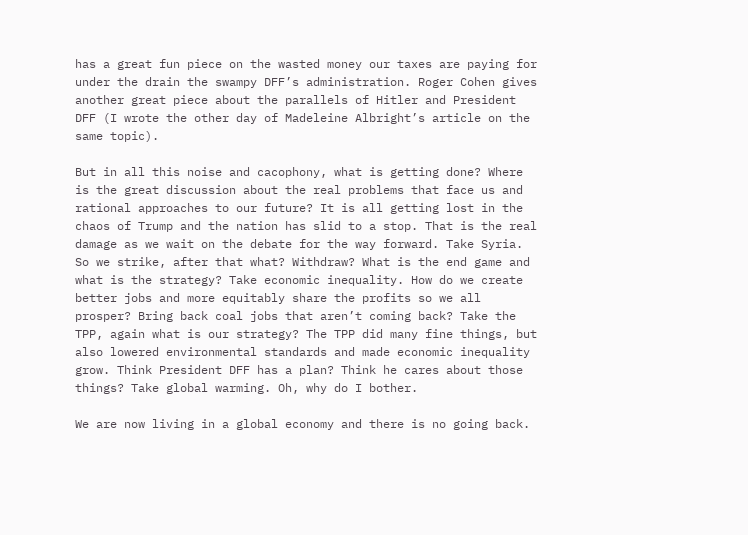has a great fun piece on the wasted money our taxes are paying for under the drain the swampy DFF’s administration. Roger Cohen gives another great piece about the parallels of Hitler and President DFF (I wrote the other day of Madeleine Albright’s article on the same topic).

But in all this noise and cacophony, what is getting done? Where is the great discussion about the real problems that face us and rational approaches to our future? It is all getting lost in the chaos of Trump and the nation has slid to a stop. That is the real damage as we wait on the debate for the way forward. Take Syria. So we strike, after that what? Withdraw? What is the end game and what is the strategy? Take economic inequality. How do we create better jobs and more equitably share the profits so we all prosper? Bring back coal jobs that aren’t coming back? Take the TPP, again what is our strategy? The TPP did many fine things, but also lowered environmental standards and made economic inequality grow. Think President DFF has a plan? Think he cares about those things? Take global warming. Oh, why do I bother.

We are now living in a global economy and there is no going back.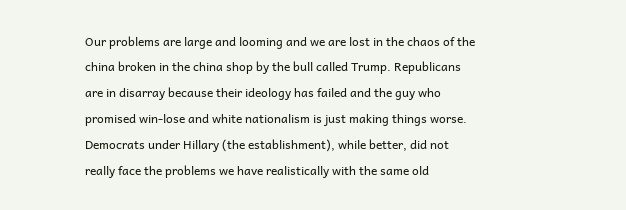Our problems are large and looming and we are lost in the chaos of the china broken in the china shop by the bull called Trump. Republicans are in disarray because their ideology has failed and the guy who promised win-lose and white nationalism is just making things worse. Democrats under Hillary (the establishment), while better, did not really face the problems we have realistically with the same old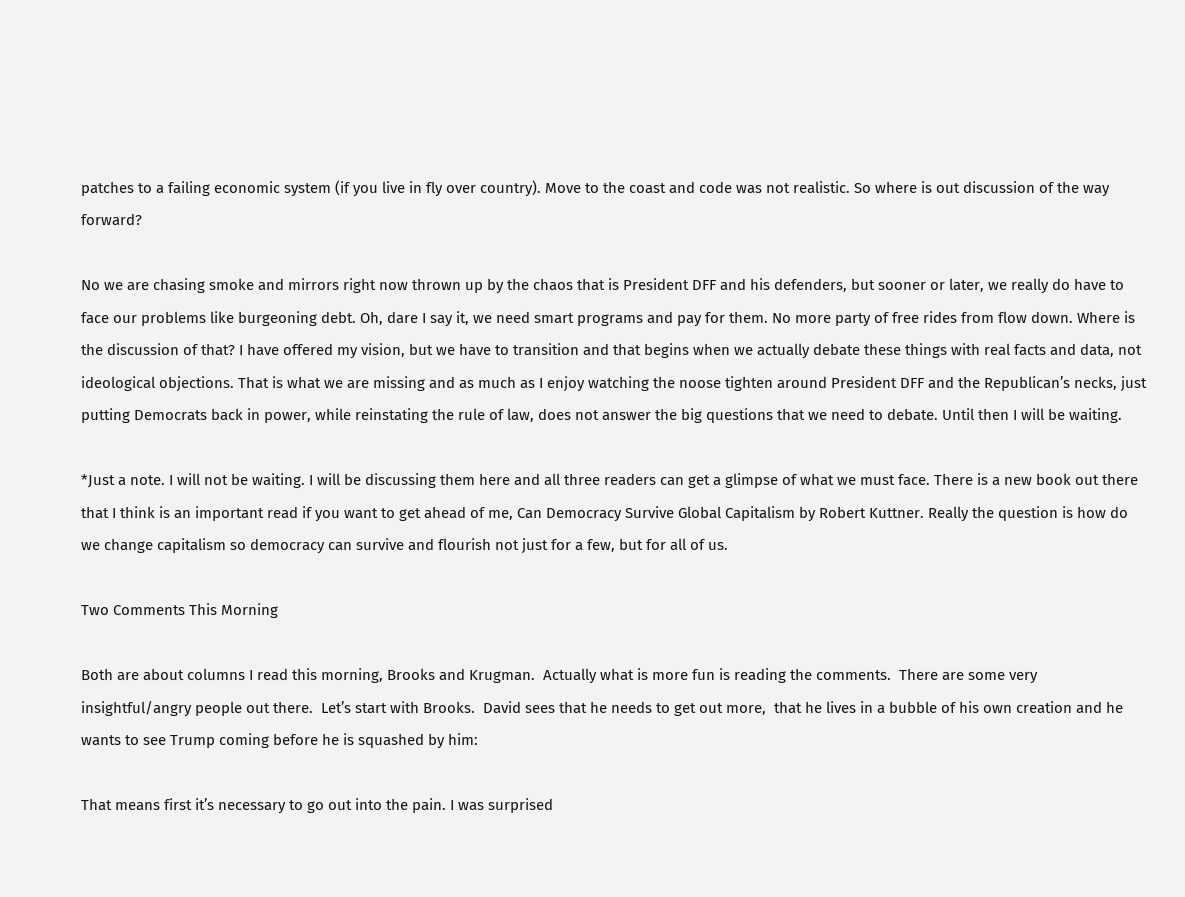patches to a failing economic system (if you live in fly over country). Move to the coast and code was not realistic. So where is out discussion of the way forward?

No we are chasing smoke and mirrors right now thrown up by the chaos that is President DFF and his defenders, but sooner or later, we really do have to face our problems like burgeoning debt. Oh, dare I say it, we need smart programs and pay for them. No more party of free rides from flow down. Where is the discussion of that? I have offered my vision, but we have to transition and that begins when we actually debate these things with real facts and data, not ideological objections. That is what we are missing and as much as I enjoy watching the noose tighten around President DFF and the Republican’s necks, just putting Democrats back in power, while reinstating the rule of law, does not answer the big questions that we need to debate. Until then I will be waiting.

*Just a note. I will not be waiting. I will be discussing them here and all three readers can get a glimpse of what we must face. There is a new book out there that I think is an important read if you want to get ahead of me, Can Democracy Survive Global Capitalism by Robert Kuttner. Really the question is how do we change capitalism so democracy can survive and flourish not just for a few, but for all of us.

Two Comments This Morning

Both are about columns I read this morning, Brooks and Krugman.  Actually what is more fun is reading the comments.  There are some very insightful/angry people out there.  Let’s start with Brooks.  David sees that he needs to get out more,  that he lives in a bubble of his own creation and he wants to see Trump coming before he is squashed by him:

That means first it’s necessary to go out into the pain. I was surprised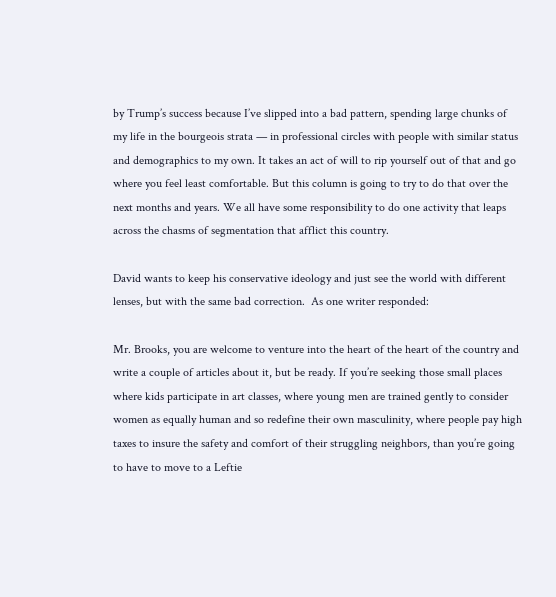by Trump’s success because I’ve slipped into a bad pattern, spending large chunks of my life in the bourgeois strata — in professional circles with people with similar status and demographics to my own. It takes an act of will to rip yourself out of that and go where you feel least comfortable. But this column is going to try to do that over the next months and years. We all have some responsibility to do one activity that leaps across the chasms of segmentation that afflict this country.

David wants to keep his conservative ideology and just see the world with different lenses, but with the same bad correction.  As one writer responded:

Mr. Brooks, you are welcome to venture into the heart of the heart of the country and write a couple of articles about it, but be ready. If you’re seeking those small places where kids participate in art classes, where young men are trained gently to consider women as equally human and so redefine their own masculinity, where people pay high taxes to insure the safety and comfort of their struggling neighbors, than you’re going to have to move to a Leftie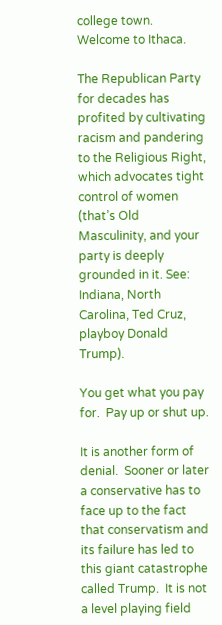college town. Welcome to Ithaca.

The Republican Party for decades has profited by cultivating racism and pandering to the Religious Right, which advocates tight control of women (that’s Old Masculinity, and your party is deeply grounded in it. See: Indiana, North Carolina, Ted Cruz, playboy Donald Trump).

You get what you pay for.  Pay up or shut up.

It is another form of denial.  Sooner or later a conservative has to face up to the fact that conservatism and its failure has led to this giant catastrophe called Trump.  It is not a level playing field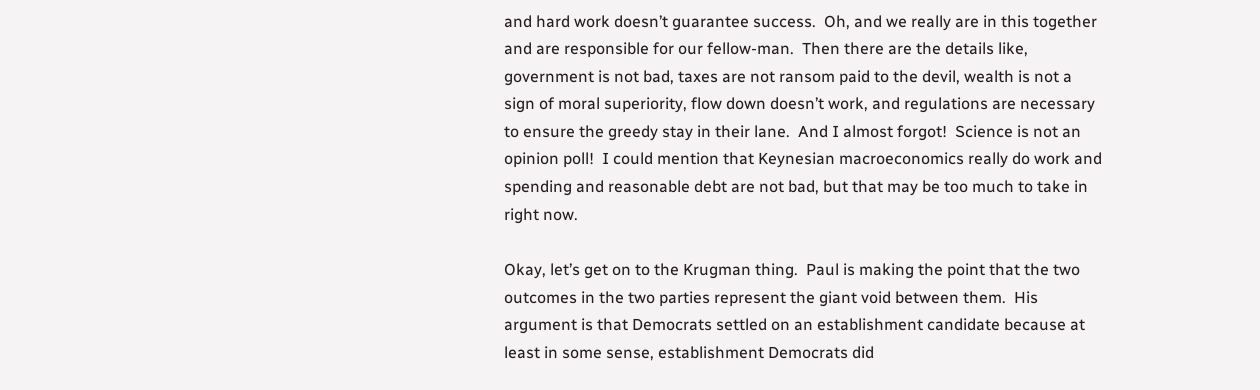and hard work doesn’t guarantee success.  Oh, and we really are in this together and are responsible for our fellow-man.  Then there are the details like, government is not bad, taxes are not ransom paid to the devil, wealth is not a sign of moral superiority, flow down doesn’t work, and regulations are necessary to ensure the greedy stay in their lane.  And I almost forgot!  Science is not an opinion poll!  I could mention that Keynesian macroeconomics really do work and spending and reasonable debt are not bad, but that may be too much to take in right now.

Okay, let’s get on to the Krugman thing.  Paul is making the point that the two outcomes in the two parties represent the giant void between them.  His argument is that Democrats settled on an establishment candidate because at least in some sense, establishment Democrats did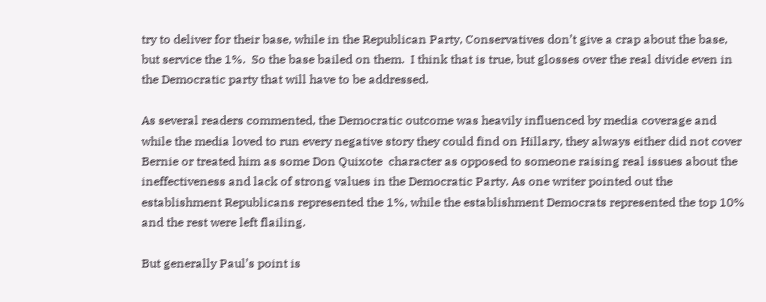try to deliver for their base, while in the Republican Party, Conservatives don’t give a crap about the base, but service the 1%.  So the base bailed on them.  I think that is true, but glosses over the real divide even in the Democratic party that will have to be addressed.

As several readers commented, the Democratic outcome was heavily influenced by media coverage and while the media loved to run every negative story they could find on Hillary, they always either did not cover Bernie or treated him as some Don Quixote  character as opposed to someone raising real issues about the ineffectiveness and lack of strong values in the Democratic Party. As one writer pointed out the establishment Republicans represented the 1%, while the establishment Democrats represented the top 10% and the rest were left flailing.

But generally Paul’s point is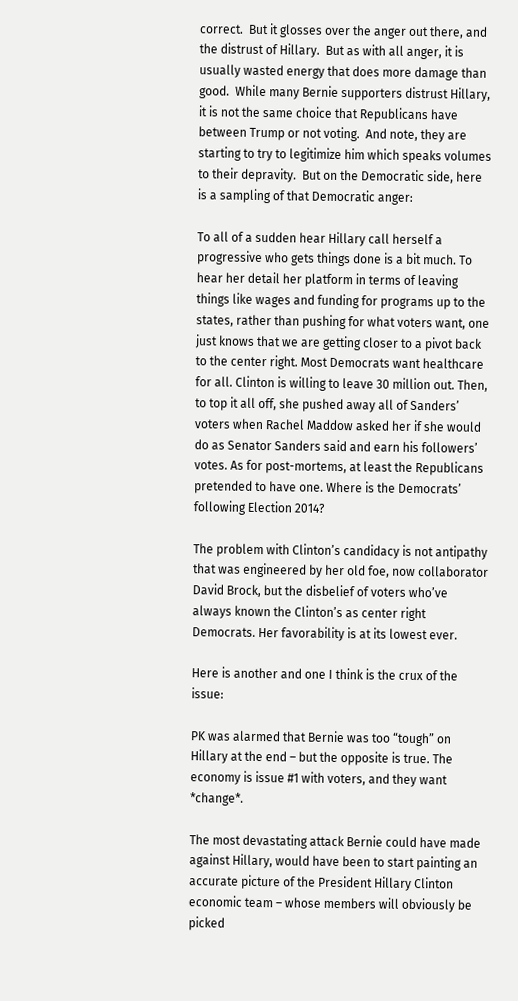correct.  But it glosses over the anger out there, and the distrust of Hillary.  But as with all anger, it is usually wasted energy that does more damage than good.  While many Bernie supporters distrust Hillary, it is not the same choice that Republicans have between Trump or not voting.  And note, they are starting to try to legitimize him which speaks volumes to their depravity.  But on the Democratic side, here is a sampling of that Democratic anger:

To all of a sudden hear Hillary call herself a progressive who gets things done is a bit much. To hear her detail her platform in terms of leaving things like wages and funding for programs up to the states, rather than pushing for what voters want, one just knows that we are getting closer to a pivot back to the center right. Most Democrats want healthcare for all. Clinton is willing to leave 30 million out. Then, to top it all off, she pushed away all of Sanders’ voters when Rachel Maddow asked her if she would do as Senator Sanders said and earn his followers’ votes. As for post-mortems, at least the Republicans pretended to have one. Where is the Democrats’ following Election 2014?

The problem with Clinton’s candidacy is not antipathy that was engineered by her old foe, now collaborator David Brock, but the disbelief of voters who’ve always known the Clinton’s as center right Democrats. Her favorability is at its lowest ever.

Here is another and one I think is the crux of the issue:

PK was alarmed that Bernie was too “tough” on Hillary at the end – but the opposite is true. The economy is issue #1 with voters, and they want *change*.

The most devastating attack Bernie could have made against Hillary, would have been to start painting an accurate picture of the President Hillary Clinton economic team – whose members will obviously be picked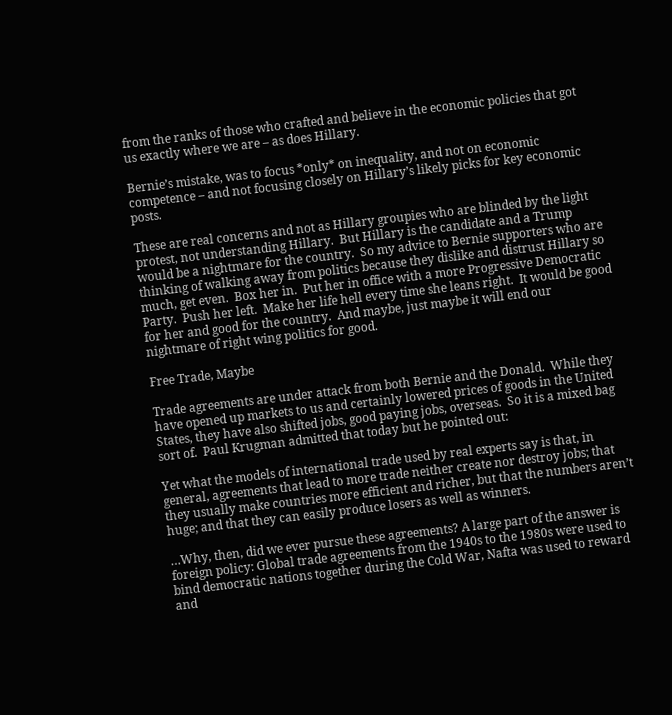from the ranks of those who crafted and believe in the economic policies that got us exactly where we are – as does Hillary.

Bernie’s mistake, was to focus *only* on inequality, and not on economic competence – and not focusing closely on Hillary’s likely picks for key economic posts.

These are real concerns and not as Hillary groupies who are blinded by the light protest, not understanding Hillary.  But Hillary is the candidate and a Trump would be a nightmare for the country.  So my advice to Bernie supporters who are thinking of walking away from politics because they dislike and distrust Hillary so much, get even.  Box her in.  Put her in office with a more Progressive Democratic Party.  Push her left.  Make her life hell every time she leans right.  It would be good for her and good for the country.  And maybe, just maybe it will end our nightmare of right wing politics for good.

Free Trade, Maybe

Trade agreements are under attack from both Bernie and the Donald.  While they have opened up markets to us and certainly lowered prices of goods in the United States, they have also shifted jobs, good paying jobs, overseas.  So it is a mixed bag sort of.  Paul Krugman admitted that today but he pointed out:

Yet what the models of international trade used by real experts say is that, in general, agreements that lead to more trade neither create nor destroy jobs; that they usually make countries more efficient and richer, but that the numbers aren’t huge; and that they can easily produce losers as well as winners.

…Why, then, did we ever pursue these agreements? A large part of the answer is foreign policy: Global trade agreements from the 1940s to the 1980s were used to bind democratic nations together during the Cold War, Nafta was used to reward and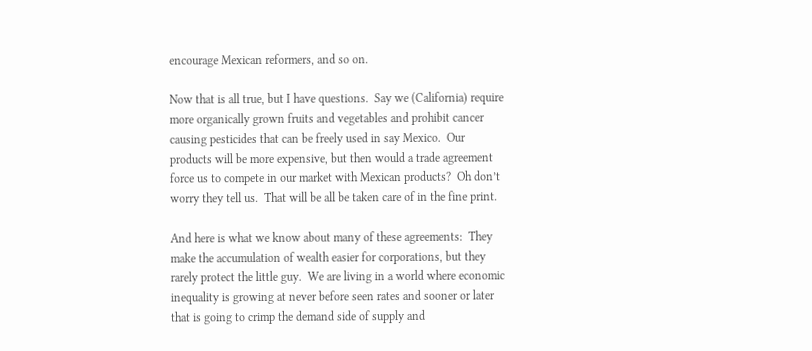encourage Mexican reformers, and so on.

Now that is all true, but I have questions.  Say we (California) require more organically grown fruits and vegetables and prohibit cancer causing pesticides that can be freely used in say Mexico.  Our products will be more expensive, but then would a trade agreement force us to compete in our market with Mexican products?  Oh don’t worry they tell us.  That will be all be taken care of in the fine print.

And here is what we know about many of these agreements:  They make the accumulation of wealth easier for corporations, but they rarely protect the little guy.  We are living in a world where economic inequality is growing at never before seen rates and sooner or later that is going to crimp the demand side of supply and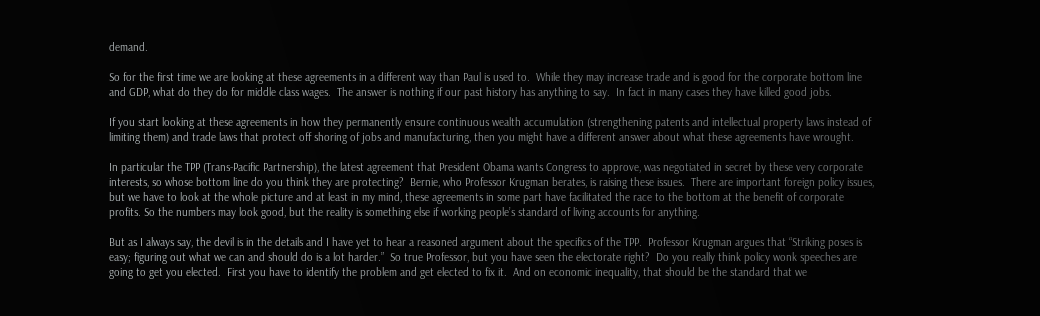demand.

So for the first time we are looking at these agreements in a different way than Paul is used to.  While they may increase trade and is good for the corporate bottom line and GDP, what do they do for middle class wages.  The answer is nothing if our past history has anything to say.  In fact in many cases they have killed good jobs.

If you start looking at these agreements in how they permanently ensure continuous wealth accumulation (strengthening patents and intellectual property laws instead of limiting them) and trade laws that protect off shoring of jobs and manufacturing, then you might have a different answer about what these agreements have wrought.

In particular the TPP (Trans-Pacific Partnership), the latest agreement that President Obama wants Congress to approve, was negotiated in secret by these very corporate interests, so whose bottom line do you think they are protecting?  Bernie, who Professor Krugman berates, is raising these issues.  There are important foreign policy issues, but we have to look at the whole picture and at least in my mind, these agreements in some part have facilitated the race to the bottom at the benefit of corporate profits. So the numbers may look good, but the reality is something else if working people’s standard of living accounts for anything.

But as I always say, the devil is in the details and I have yet to hear a reasoned argument about the specifics of the TPP.  Professor Krugman argues that “Striking poses is easy; figuring out what we can and should do is a lot harder.”  So true Professor, but you have seen the electorate right?  Do you really think policy wonk speeches are going to get you elected.  First you have to identify the problem and get elected to fix it.  And on economic inequality, that should be the standard that we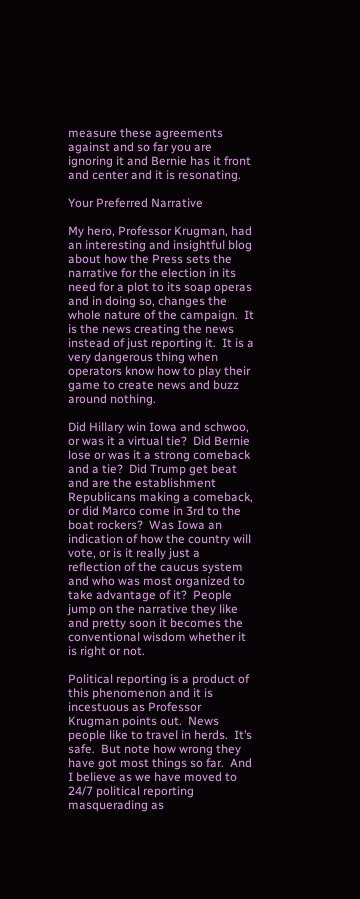measure these agreements against and so far you are ignoring it and Bernie has it front and center and it is resonating.

Your Preferred Narrative

My hero, Professor Krugman, had an interesting and insightful blog about how the Press sets the narrative for the election in its need for a plot to its soap operas and in doing so, changes the whole nature of the campaign.  It is the news creating the news instead of just reporting it.  It is a very dangerous thing when operators know how to play their game to create news and buzz around nothing.

Did Hillary win Iowa and schwoo, or was it a virtual tie?  Did Bernie lose or was it a strong comeback and a tie?  Did Trump get beat and are the establishment Republicans making a comeback, or did Marco come in 3rd to the boat rockers?  Was Iowa an indication of how the country will vote, or is it really just a reflection of the caucus system and who was most organized to take advantage of it?  People jump on the narrative they like and pretty soon it becomes the conventional wisdom whether it is right or not.

Political reporting is a product of this phenomenon and it is incestuous as Professor Krugman points out.  News people like to travel in herds.  It’s safe.  But note how wrong they have got most things so far.  And I believe as we have moved to 24/7 political reporting masquerading as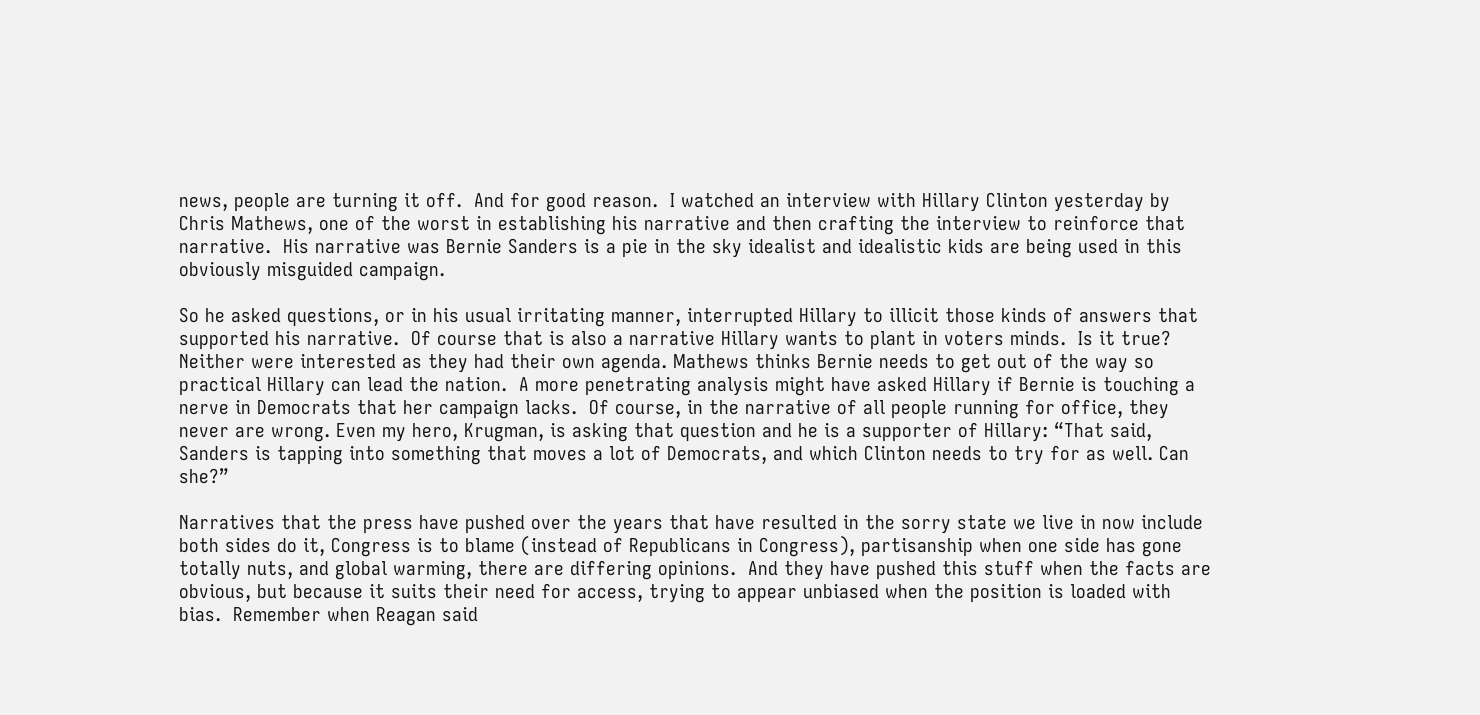news, people are turning it off.  And for good reason.  I watched an interview with Hillary Clinton yesterday by Chris Mathews, one of the worst in establishing his narrative and then crafting the interview to reinforce that narrative.  His narrative was Bernie Sanders is a pie in the sky idealist and idealistic kids are being used in this obviously misguided campaign.

So he asked questions, or in his usual irritating manner, interrupted Hillary to illicit those kinds of answers that supported his narrative.  Of course that is also a narrative Hillary wants to plant in voters minds.  Is it true?  Neither were interested as they had their own agenda. Mathews thinks Bernie needs to get out of the way so practical Hillary can lead the nation.  A more penetrating analysis might have asked Hillary if Bernie is touching a nerve in Democrats that her campaign lacks.  Of course, in the narrative of all people running for office, they never are wrong. Even my hero, Krugman, is asking that question and he is a supporter of Hillary: “That said, Sanders is tapping into something that moves a lot of Democrats, and which Clinton needs to try for as well. Can she?”

Narratives that the press have pushed over the years that have resulted in the sorry state we live in now include both sides do it, Congress is to blame (instead of Republicans in Congress), partisanship when one side has gone totally nuts, and global warming, there are differing opinions.  And they have pushed this stuff when the facts are obvious, but because it suits their need for access, trying to appear unbiased when the position is loaded with bias.  Remember when Reagan said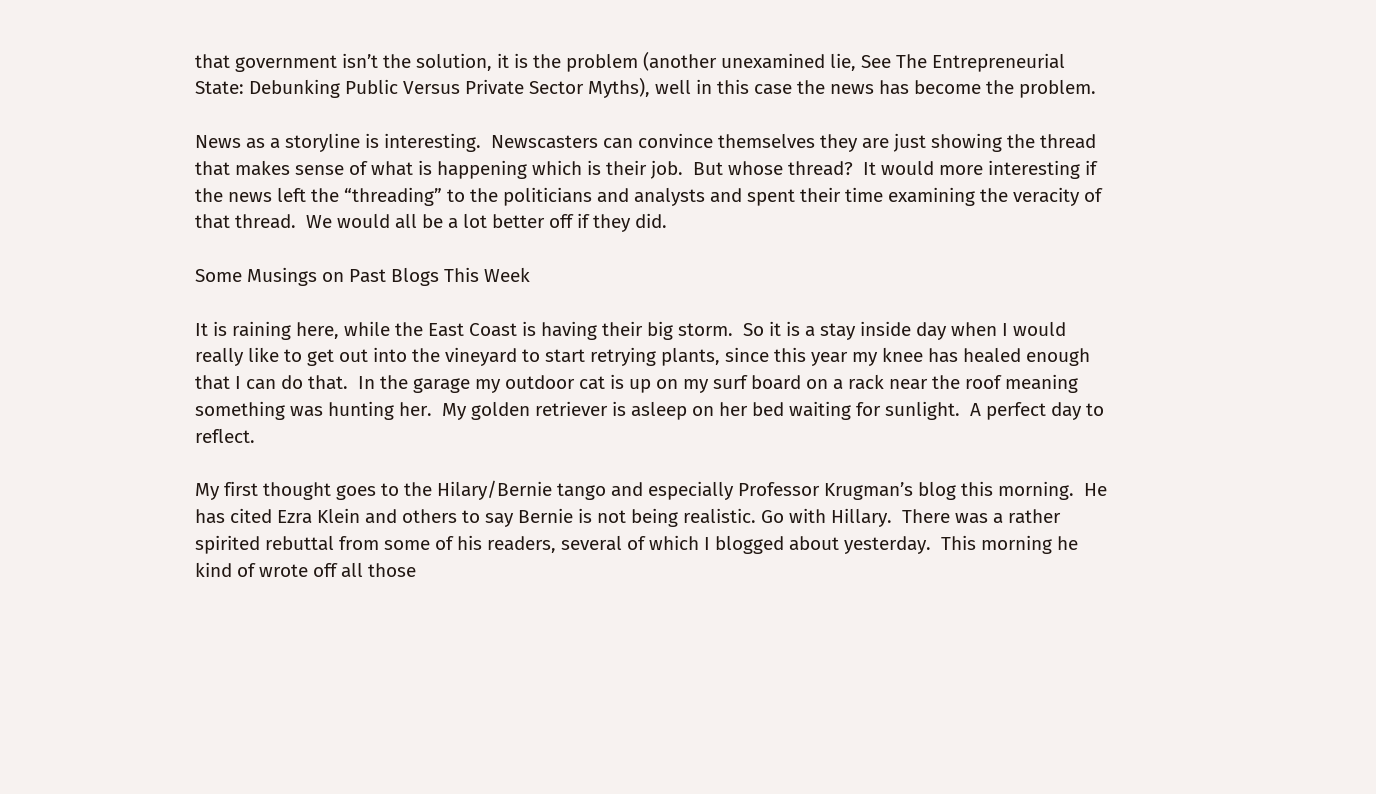that government isn’t the solution, it is the problem (another unexamined lie, See The Entrepreneurial State: Debunking Public Versus Private Sector Myths), well in this case the news has become the problem.

News as a storyline is interesting.  Newscasters can convince themselves they are just showing the thread that makes sense of what is happening which is their job.  But whose thread?  It would more interesting if the news left the “threading” to the politicians and analysts and spent their time examining the veracity of that thread.  We would all be a lot better off if they did.

Some Musings on Past Blogs This Week

It is raining here, while the East Coast is having their big storm.  So it is a stay inside day when I would really like to get out into the vineyard to start retrying plants, since this year my knee has healed enough that I can do that.  In the garage my outdoor cat is up on my surf board on a rack near the roof meaning something was hunting her.  My golden retriever is asleep on her bed waiting for sunlight.  A perfect day to reflect.

My first thought goes to the Hilary/Bernie tango and especially Professor Krugman’s blog this morning.  He has cited Ezra Klein and others to say Bernie is not being realistic. Go with Hillary.  There was a rather spirited rebuttal from some of his readers, several of which I blogged about yesterday.  This morning he kind of wrote off all those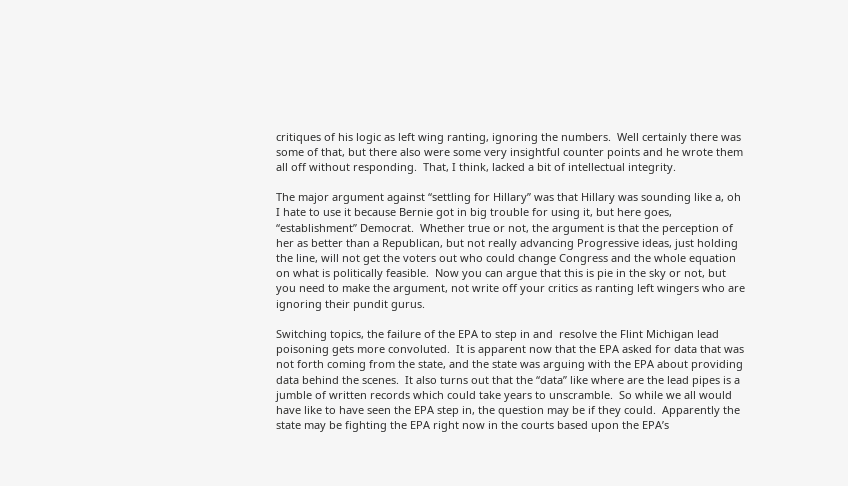critiques of his logic as left wing ranting, ignoring the numbers.  Well certainly there was some of that, but there also were some very insightful counter points and he wrote them all off without responding.  That, I think, lacked a bit of intellectual integrity.

The major argument against “settling for Hillary” was that Hillary was sounding like a, oh I hate to use it because Bernie got in big trouble for using it, but here goes, “establishment” Democrat.  Whether true or not, the argument is that the perception of her as better than a Republican, but not really advancing Progressive ideas, just holding the line, will not get the voters out who could change Congress and the whole equation on what is politically feasible.  Now you can argue that this is pie in the sky or not, but you need to make the argument, not write off your critics as ranting left wingers who are ignoring their pundit gurus.

Switching topics, the failure of the EPA to step in and  resolve the Flint Michigan lead poisoning gets more convoluted.  It is apparent now that the EPA asked for data that was not forth coming from the state, and the state was arguing with the EPA about providing data behind the scenes.  It also turns out that the “data” like where are the lead pipes is a jumble of written records which could take years to unscramble.  So while we all would have like to have seen the EPA step in, the question may be if they could.  Apparently the state may be fighting the EPA right now in the courts based upon the EPA’s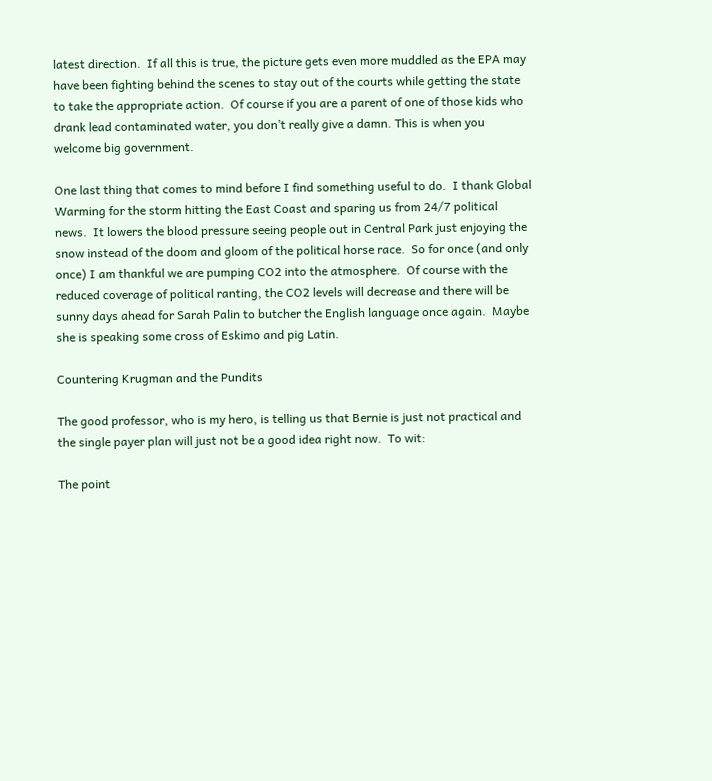latest direction.  If all this is true, the picture gets even more muddled as the EPA may have been fighting behind the scenes to stay out of the courts while getting the state to take the appropriate action.  Of course if you are a parent of one of those kids who drank lead contaminated water, you don’t really give a damn. This is when you welcome big government.

One last thing that comes to mind before I find something useful to do.  I thank Global Warming for the storm hitting the East Coast and sparing us from 24/7 political news.  It lowers the blood pressure seeing people out in Central Park just enjoying the snow instead of the doom and gloom of the political horse race.  So for once (and only once) I am thankful we are pumping CO2 into the atmosphere.  Of course with the reduced coverage of political ranting, the CO2 levels will decrease and there will be sunny days ahead for Sarah Palin to butcher the English language once again.  Maybe she is speaking some cross of Eskimo and pig Latin.

Countering Krugman and the Pundits

The good professor, who is my hero, is telling us that Bernie is just not practical and the single payer plan will just not be a good idea right now.  To wit:

The point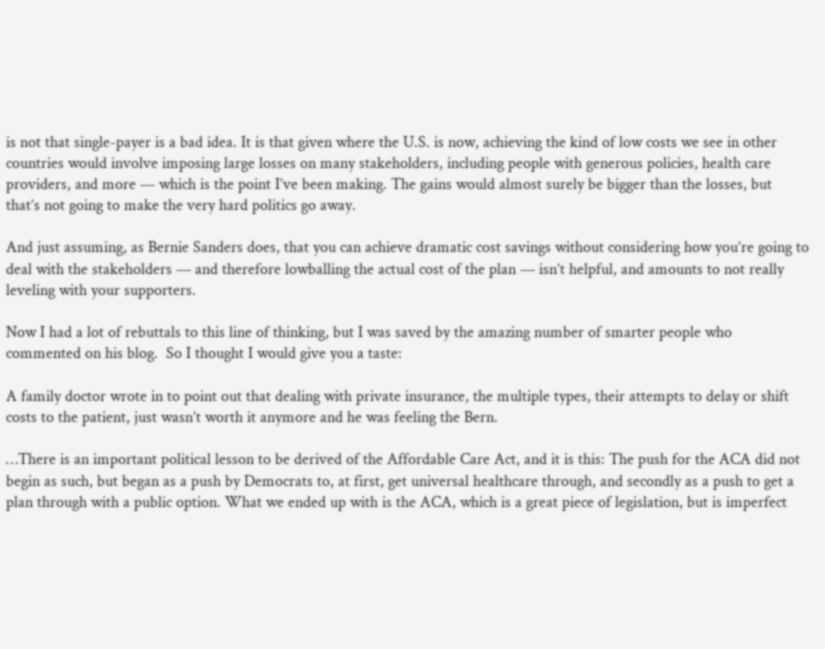is not that single-payer is a bad idea. It is that given where the U.S. is now, achieving the kind of low costs we see in other countries would involve imposing large losses on many stakeholders, including people with generous policies, health care providers, and more — which is the point I’ve been making. The gains would almost surely be bigger than the losses, but that’s not going to make the very hard politics go away.

And just assuming, as Bernie Sanders does, that you can achieve dramatic cost savings without considering how you’re going to deal with the stakeholders — and therefore lowballing the actual cost of the plan — isn’t helpful, and amounts to not really leveling with your supporters.

Now I had a lot of rebuttals to this line of thinking, but I was saved by the amazing number of smarter people who commented on his blog.  So I thought I would give you a taste:

A family doctor wrote in to point out that dealing with private insurance, the multiple types, their attempts to delay or shift costs to the patient, just wasn’t worth it anymore and he was feeling the Bern.

…There is an important political lesson to be derived of the Affordable Care Act, and it is this: The push for the ACA did not begin as such, but began as a push by Democrats to, at first, get universal healthcare through, and secondly as a push to get a plan through with a public option. What we ended up with is the ACA, which is a great piece of legislation, but is imperfect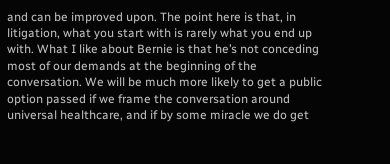and can be improved upon. The point here is that, in litigation, what you start with is rarely what you end up with. What I like about Bernie is that he’s not conceding most of our demands at the beginning of the conversation. We will be much more likely to get a public option passed if we frame the conversation around universal healthcare, and if by some miracle we do get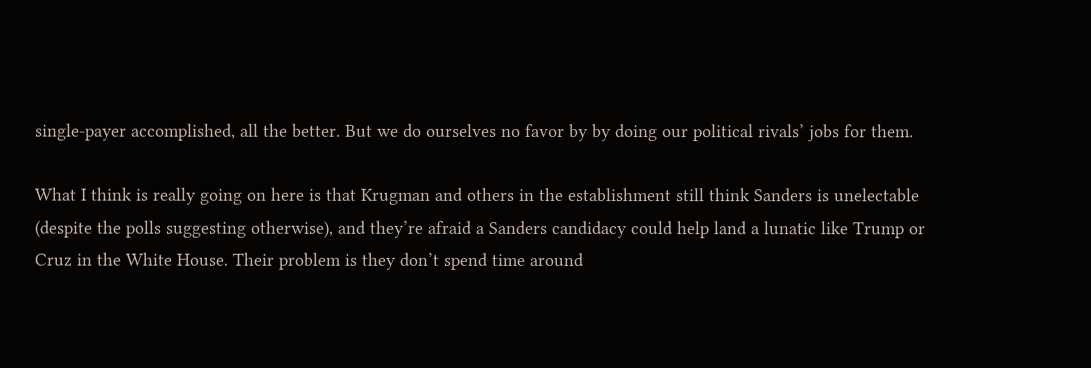single-payer accomplished, all the better. But we do ourselves no favor by by doing our political rivals’ jobs for them.

What I think is really going on here is that Krugman and others in the establishment still think Sanders is unelectable (despite the polls suggesting otherwise), and they’re afraid a Sanders candidacy could help land a lunatic like Trump or Cruz in the White House. Their problem is they don’t spend time around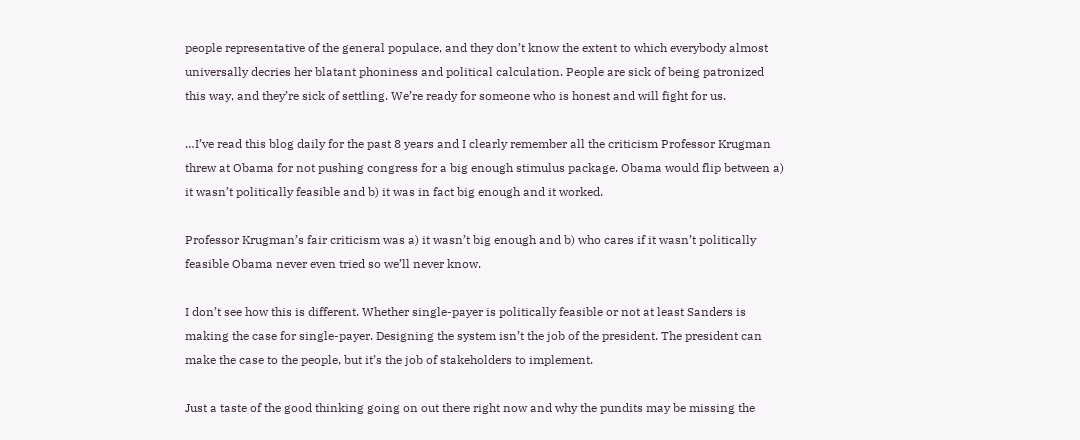people representative of the general populace, and they don’t know the extent to which everybody almost universally decries her blatant phoniness and political calculation. People are sick of being patronized this way, and they’re sick of settling. We’re ready for someone who is honest and will fight for us.

…I’ve read this blog daily for the past 8 years and I clearly remember all the criticism Professor Krugman threw at Obama for not pushing congress for a big enough stimulus package. Obama would flip between a) it wasn’t politically feasible and b) it was in fact big enough and it worked.

Professor Krugman’s fair criticism was a) it wasn’t big enough and b) who cares if it wasn’t politically feasible Obama never even tried so we’ll never know.

I don’t see how this is different. Whether single-payer is politically feasible or not at least Sanders is making the case for single-payer. Designing the system isn’t the job of the president. The president can make the case to the people, but it’s the job of stakeholders to implement.

Just a taste of the good thinking going on out there right now and why the pundits may be missing the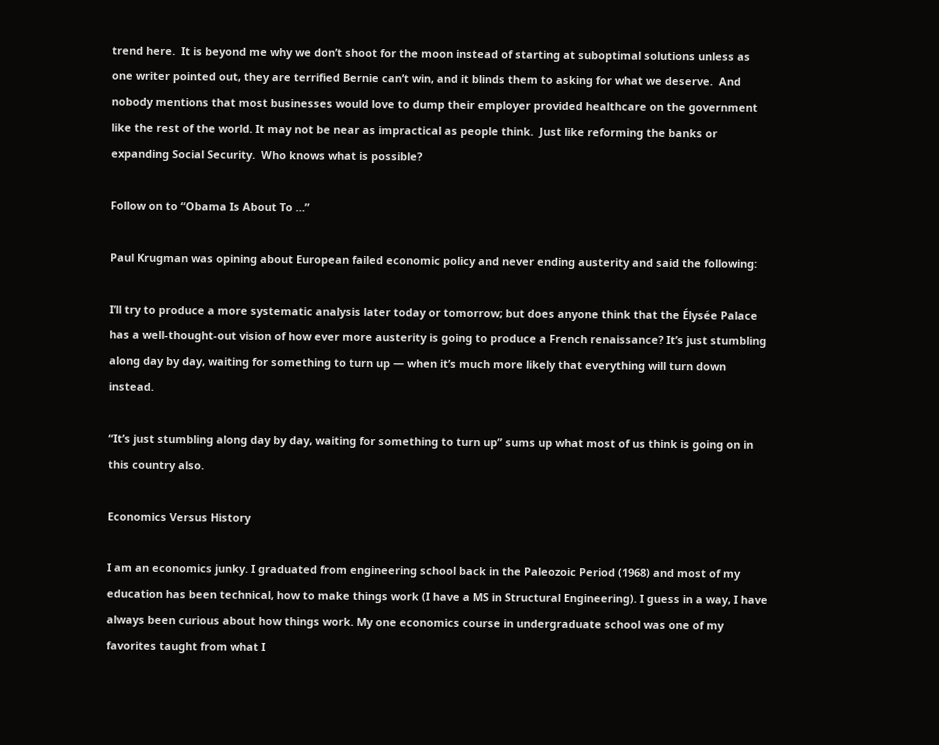trend here.  It is beyond me why we don’t shoot for the moon instead of starting at suboptimal solutions unless as one writer pointed out, they are terrified Bernie can’t win, and it blinds them to asking for what we deserve.  And nobody mentions that most businesses would love to dump their employer provided healthcare on the government like the rest of the world. It may not be near as impractical as people think.  Just like reforming the banks or expanding Social Security.  Who knows what is possible?

Follow on to “Obama Is About To …”

Paul Krugman was opining about European failed economic policy and never ending austerity and said the following:

I’ll try to produce a more systematic analysis later today or tomorrow; but does anyone think that the Élysée Palace has a well-thought-out vision of how ever more austerity is going to produce a French renaissance? It’s just stumbling along day by day, waiting for something to turn up — when it’s much more likely that everything will turn down instead.

“It’s just stumbling along day by day, waiting for something to turn up” sums up what most of us think is going on in this country also.

Economics Versus History

I am an economics junky. I graduated from engineering school back in the Paleozoic Period (1968) and most of my education has been technical, how to make things work (I have a MS in Structural Engineering). I guess in a way, I have always been curious about how things work. My one economics course in undergraduate school was one of my favorites taught from what I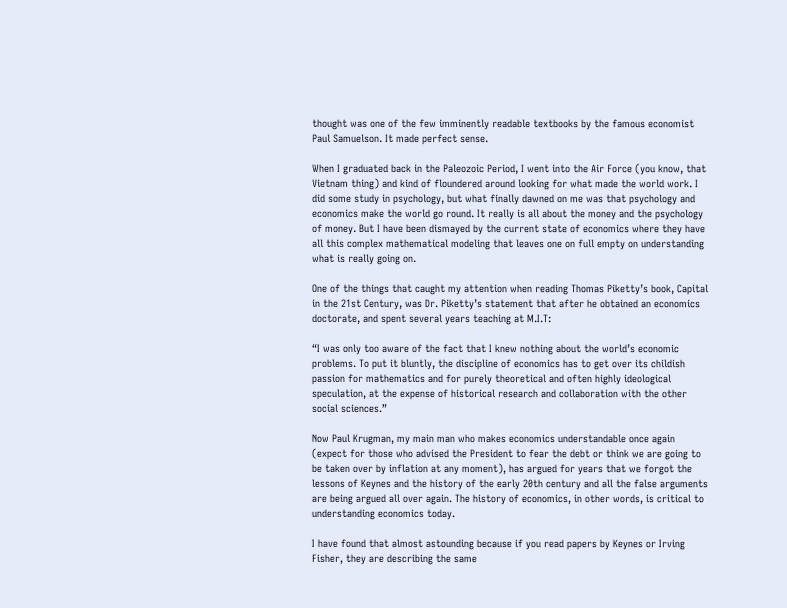thought was one of the few imminently readable textbooks by the famous economist Paul Samuelson. It made perfect sense.

When I graduated back in the Paleozoic Period, I went into the Air Force (you know, that Vietnam thing) and kind of floundered around looking for what made the world work. I did some study in psychology, but what finally dawned on me was that psychology and economics make the world go round. It really is all about the money and the psychology of money. But I have been dismayed by the current state of economics where they have all this complex mathematical modeling that leaves one on full empty on understanding what is really going on.

One of the things that caught my attention when reading Thomas Piketty’s book, Capital in the 21st Century, was Dr. Piketty’s statement that after he obtained an economics doctorate, and spent several years teaching at M.I.T:

“I was only too aware of the fact that I knew nothing about the world’s economic problems. To put it bluntly, the discipline of economics has to get over its childish passion for mathematics and for purely theoretical and often highly ideological speculation, at the expense of historical research and collaboration with the other social sciences.”

Now Paul Krugman, my main man who makes economics understandable once again (expect for those who advised the President to fear the debt or think we are going to be taken over by inflation at any moment), has argued for years that we forgot the lessons of Keynes and the history of the early 20th century and all the false arguments are being argued all over again. The history of economics, in other words, is critical to understanding economics today.

I have found that almost astounding because if you read papers by Keynes or Irving Fisher, they are describing the same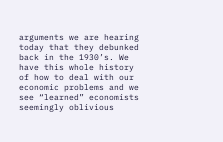arguments we are hearing today that they debunked back in the 1930’s. We have this whole history of how to deal with our economic problems and we see “learned” economists seemingly oblivious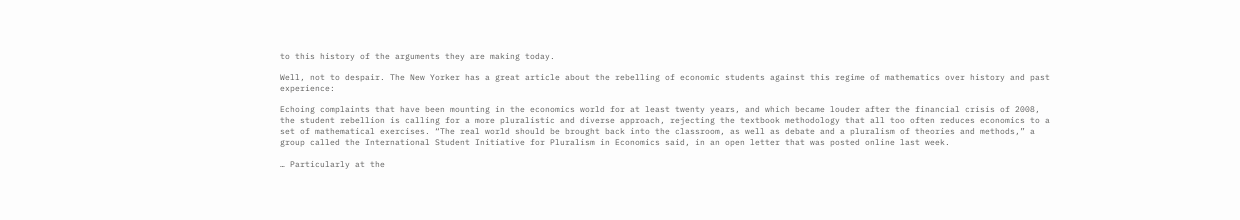to this history of the arguments they are making today.

Well, not to despair. The New Yorker has a great article about the rebelling of economic students against this regime of mathematics over history and past experience:

Echoing complaints that have been mounting in the economics world for at least twenty years, and which became louder after the financial crisis of 2008, the student rebellion is calling for a more pluralistic and diverse approach, rejecting the textbook methodology that all too often reduces economics to a set of mathematical exercises. “The real world should be brought back into the classroom, as well as debate and a pluralism of theories and methods,” a group called the International Student Initiative for Pluralism in Economics said, in an open letter that was posted online last week.

… Particularly at the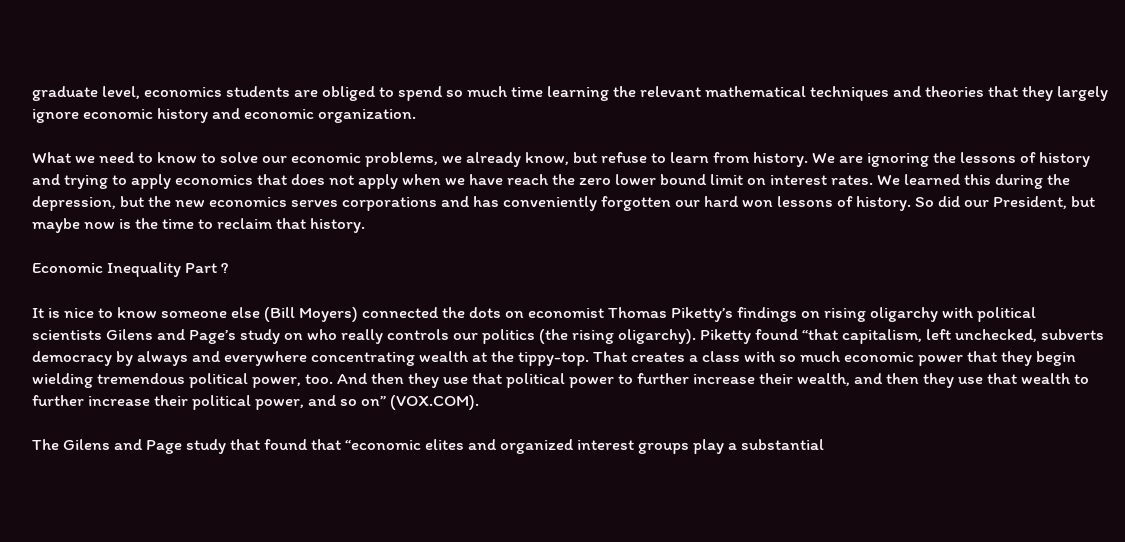graduate level, economics students are obliged to spend so much time learning the relevant mathematical techniques and theories that they largely ignore economic history and economic organization.

What we need to know to solve our economic problems, we already know, but refuse to learn from history. We are ignoring the lessons of history and trying to apply economics that does not apply when we have reach the zero lower bound limit on interest rates. We learned this during the depression, but the new economics serves corporations and has conveniently forgotten our hard won lessons of history. So did our President, but maybe now is the time to reclaim that history.

Economic Inequality Part ?

It is nice to know someone else (Bill Moyers) connected the dots on economist Thomas Piketty’s findings on rising oligarchy with political scientists Gilens and Page’s study on who really controls our politics (the rising oligarchy). Piketty found “that capitalism, left unchecked, subverts democracy by always and everywhere concentrating wealth at the tippy-top. That creates a class with so much economic power that they begin wielding tremendous political power, too. And then they use that political power to further increase their wealth, and then they use that wealth to further increase their political power, and so on” (VOX.COM).

The Gilens and Page study that found that “economic elites and organized interest groups play a substantial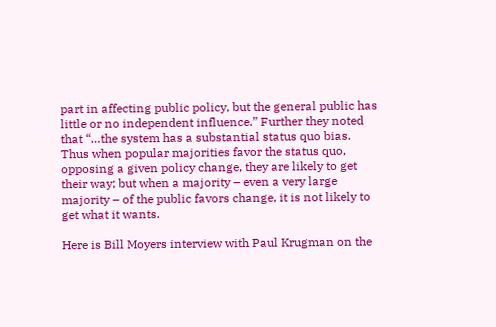part in affecting public policy, but the general public has little or no independent influence.” Further they noted that “…the system has a substantial status quo bias. Thus when popular majorities favor the status quo, opposing a given policy change, they are likely to get their way; but when a majority – even a very large majority – of the public favors change, it is not likely to get what it wants.

Here is Bill Moyers interview with Paul Krugman on the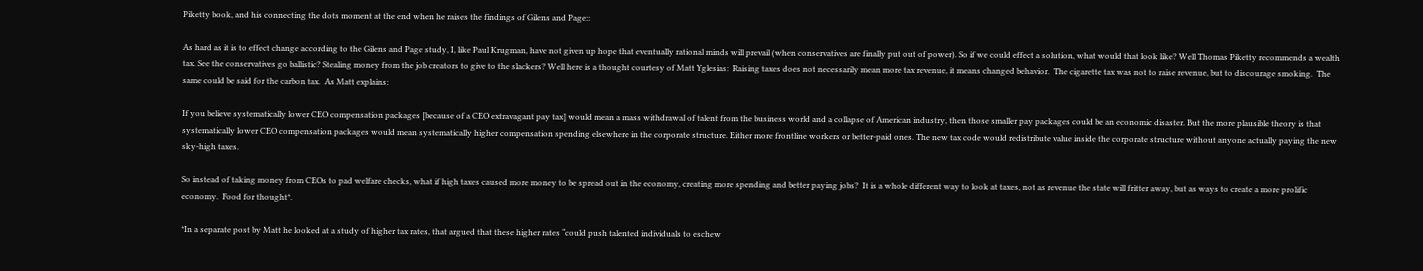Piketty book, and his connecting the dots moment at the end when he raises the findings of Gilens and Page::

As hard as it is to effect change according to the Gilens and Page study, I, like Paul Krugman, have not given up hope that eventually rational minds will prevail (when conservatives are finally put out of power). So if we could effect a solution, what would that look like? Well Thomas Piketty recommends a wealth tax. See the conservatives go ballistic? Stealing money from the job creators to give to the slackers? Well here is a thought courtesy of Matt Yglesias:  Raising taxes does not necessarily mean more tax revenue, it means changed behavior.  The cigarette tax was not to raise revenue, but to discourage smoking.  The same could be said for the carbon tax.  As Matt explains:

If you believe systematically lower CEO compensation packages [because of a CEO extravagant pay tax] would mean a mass withdrawal of talent from the business world and a collapse of American industry, then those smaller pay packages could be an economic disaster. But the more plausible theory is that systematically lower CEO compensation packages would mean systematically higher compensation spending elsewhere in the corporate structure. Either more frontline workers or better-paid ones. The new tax code would redistribute value inside the corporate structure without anyone actually paying the new sky-high taxes.

So instead of taking money from CEOs to pad welfare checks, what if high taxes caused more money to be spread out in the economy, creating more spending and better paying jobs?  It is a whole different way to look at taxes, not as revenue the state will fritter away, but as ways to create a more prolific economy.  Food for thought*.

*In a separate post by Matt he looked at a study of higher tax rates, that argued that these higher rates “could push talented individuals to eschew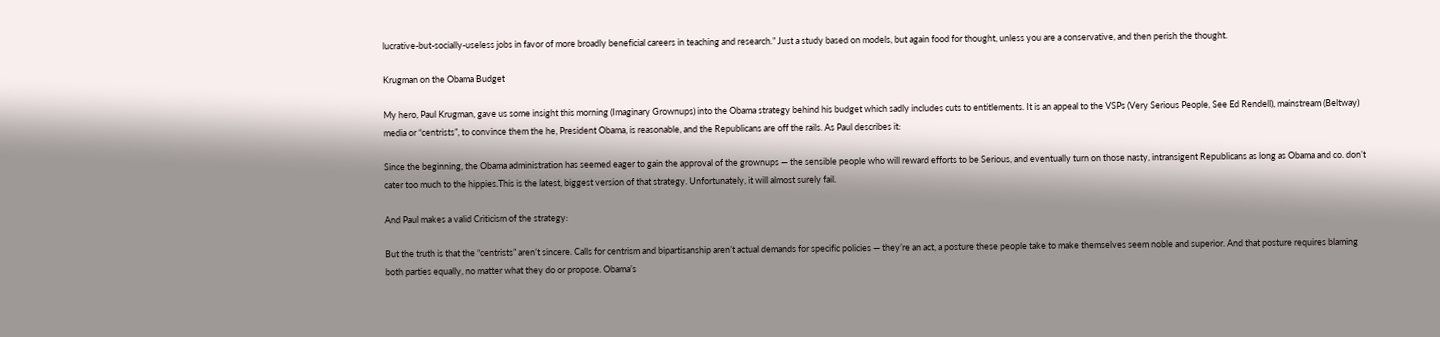lucrative-but-socially-useless jobs in favor of more broadly beneficial careers in teaching and research.” Just a study based on models, but again food for thought, unless you are a conservative, and then perish the thought.

Krugman on the Obama Budget

My hero, Paul Krugman, gave us some insight this morning (Imaginary Grownups) into the Obama strategy behind his budget which sadly includes cuts to entitlements. It is an appeal to the VSPs (Very Serious People, See Ed Rendell), mainstream (Beltway) media or “centrists”, to convince them the he, President Obama, is reasonable, and the Republicans are off the rails. As Paul describes it:

Since the beginning, the Obama administration has seemed eager to gain the approval of the grownups — the sensible people who will reward efforts to be Serious, and eventually turn on those nasty, intransigent Republicans as long as Obama and co. don’t cater too much to the hippies.This is the latest, biggest version of that strategy. Unfortunately, it will almost surely fail.

And Paul makes a valid Criticism of the strategy:

But the truth is that the “centrists” aren’t sincere. Calls for centrism and bipartisanship aren’t actual demands for specific policies — they’re an act, a posture these people take to make themselves seem noble and superior. And that posture requires blaming both parties equally, no matter what they do or propose. Obama’s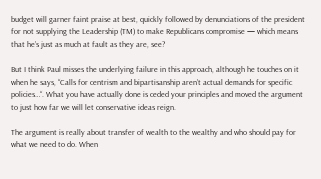budget will garner faint praise at best, quickly followed by denunciations of the president for not supplying the Leadership (TM) to make Republicans compromise — which means that he’s just as much at fault as they are, see?

But I think Paul misses the underlying failure in this approach, although he touches on it when he says, “Calls for centrism and bipartisanship aren’t actual demands for specific policies…“. What you have actually done is ceded your principles and moved the argument to just how far we will let conservative ideas reign.

The argument is really about transfer of wealth to the wealthy and who should pay for what we need to do. When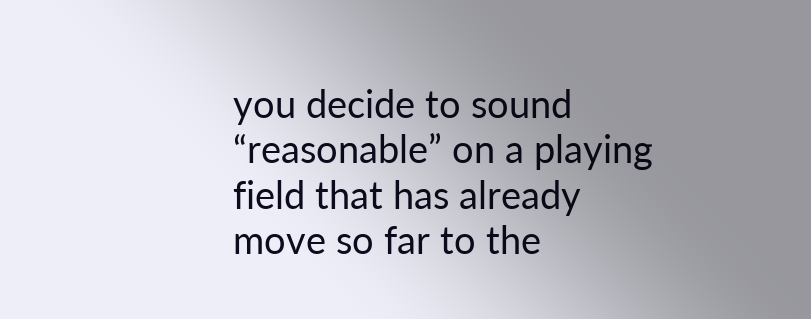you decide to sound “reasonable” on a playing field that has already move so far to the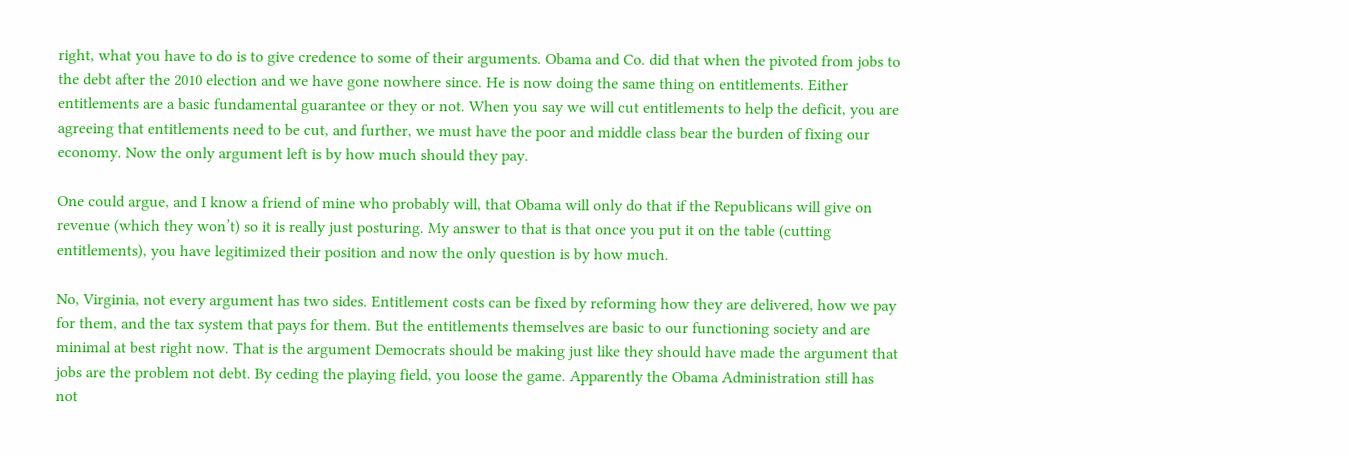right, what you have to do is to give credence to some of their arguments. Obama and Co. did that when the pivoted from jobs to the debt after the 2010 election and we have gone nowhere since. He is now doing the same thing on entitlements. Either entitlements are a basic fundamental guarantee or they or not. When you say we will cut entitlements to help the deficit, you are agreeing that entitlements need to be cut, and further, we must have the poor and middle class bear the burden of fixing our economy. Now the only argument left is by how much should they pay.

One could argue, and I know a friend of mine who probably will, that Obama will only do that if the Republicans will give on revenue (which they won’t) so it is really just posturing. My answer to that is that once you put it on the table (cutting entitlements), you have legitimized their position and now the only question is by how much.

No, Virginia, not every argument has two sides. Entitlement costs can be fixed by reforming how they are delivered, how we pay for them, and the tax system that pays for them. But the entitlements themselves are basic to our functioning society and are minimal at best right now. That is the argument Democrats should be making just like they should have made the argument that jobs are the problem not debt. By ceding the playing field, you loose the game. Apparently the Obama Administration still has not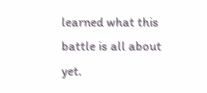learned what this battle is all about yet.